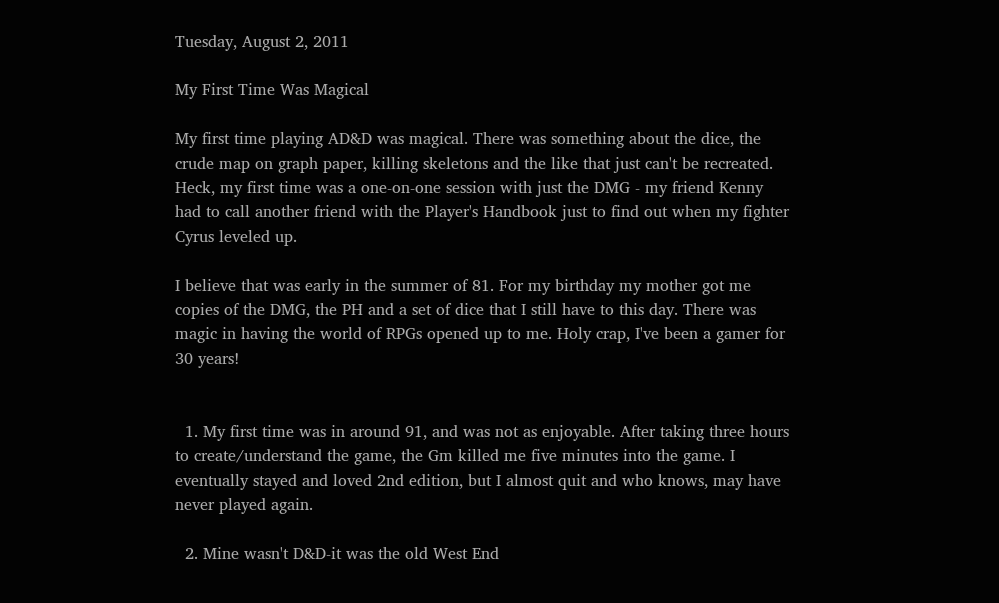Tuesday, August 2, 2011

My First Time Was Magical

My first time playing AD&D was magical. There was something about the dice, the crude map on graph paper, killing skeletons and the like that just can't be recreated. Heck, my first time was a one-on-one session with just the DMG - my friend Kenny had to call another friend with the Player's Handbook just to find out when my fighter Cyrus leveled up.

I believe that was early in the summer of 81. For my birthday my mother got me copies of the DMG, the PH and a set of dice that I still have to this day. There was magic in having the world of RPGs opened up to me. Holy crap, I've been a gamer for 30 years!


  1. My first time was in around 91, and was not as enjoyable. After taking three hours to create/understand the game, the Gm killed me five minutes into the game. I eventually stayed and loved 2nd edition, but I almost quit and who knows, may have never played again.

  2. Mine wasn't D&D-it was the old West End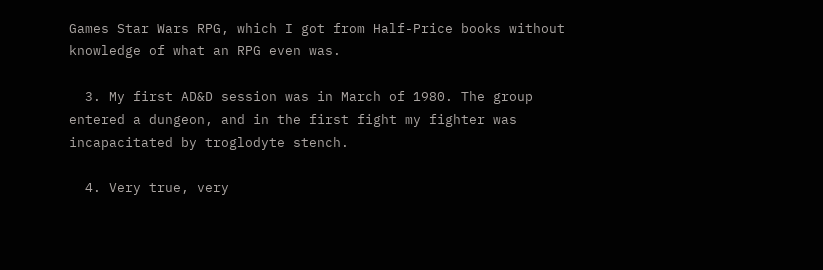Games Star Wars RPG, which I got from Half-Price books without knowledge of what an RPG even was.

  3. My first AD&D session was in March of 1980. The group entered a dungeon, and in the first fight my fighter was incapacitated by troglodyte stench.

  4. Very true, very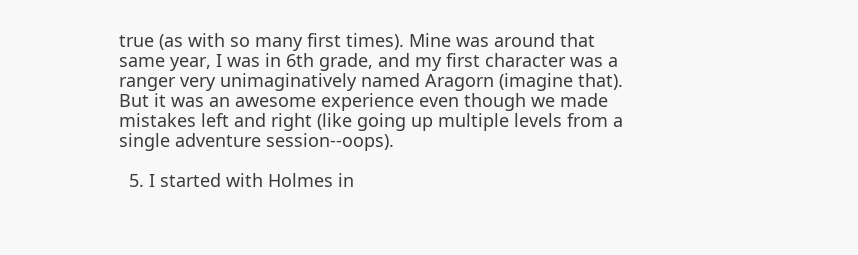true (as with so many first times). Mine was around that same year, I was in 6th grade, and my first character was a ranger very unimaginatively named Aragorn (imagine that). But it was an awesome experience even though we made mistakes left and right (like going up multiple levels from a single adventure session--oops).

  5. I started with Holmes in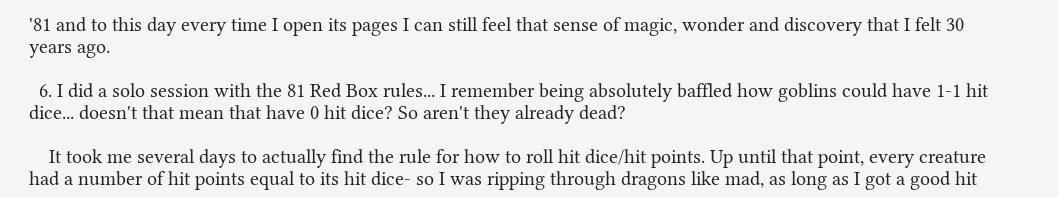'81 and to this day every time I open its pages I can still feel that sense of magic, wonder and discovery that I felt 30 years ago.

  6. I did a solo session with the 81 Red Box rules... I remember being absolutely baffled how goblins could have 1-1 hit dice... doesn't that mean that have 0 hit dice? So aren't they already dead?

    It took me several days to actually find the rule for how to roll hit dice/hit points. Up until that point, every creature had a number of hit points equal to its hit dice- so I was ripping through dragons like mad, as long as I got a good hit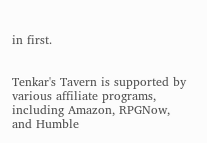in first.


Tenkar's Tavern is supported by various affiliate programs, including Amazon, RPGNow,
and Humble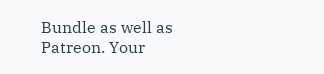Bundle as well as Patreon. Your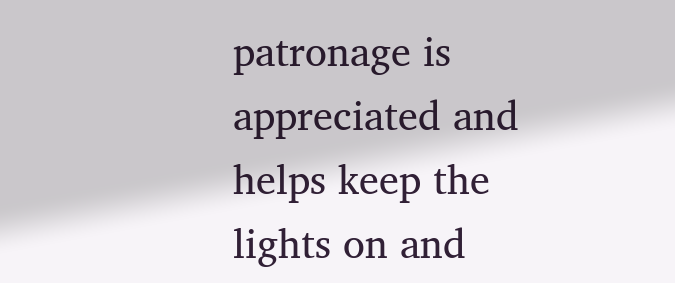patronage is appreciated and helps keep the
lights on and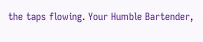the taps flowing. Your Humble Bartender,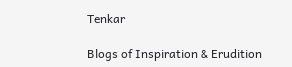Tenkar

Blogs of Inspiration & Erudition